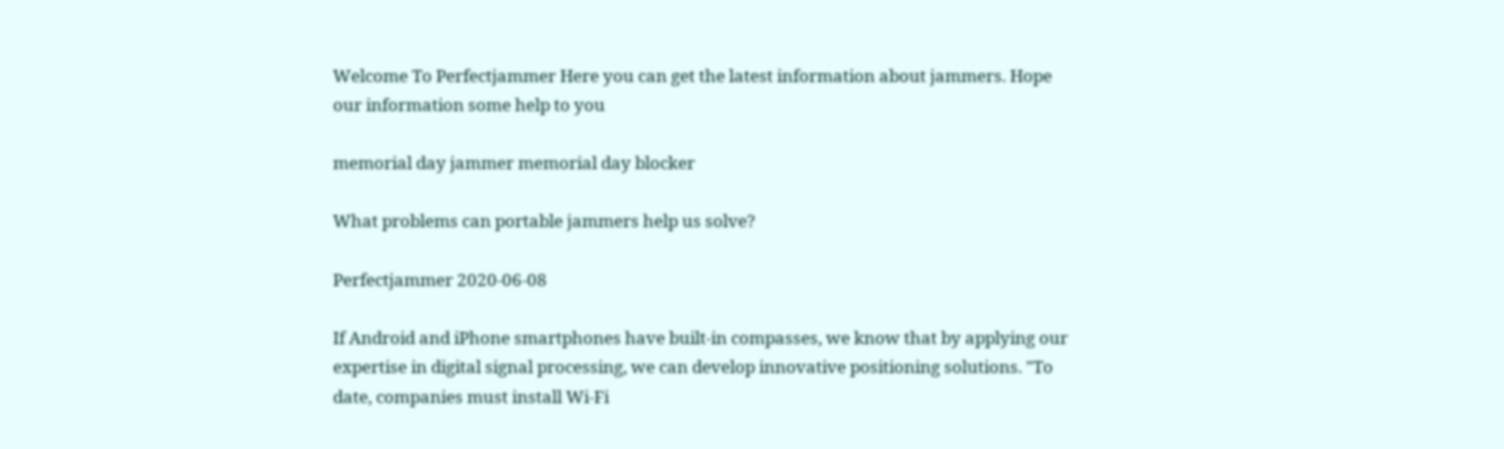Welcome To Perfectjammer Here you can get the latest information about jammers. Hope our information some help to you

memorial day jammer memorial day blocker

What problems can portable jammers help us solve?

Perfectjammer 2020-06-08

If Android and iPhone smartphones have built-in compasses, we know that by applying our expertise in digital signal processing, we can develop innovative positioning solutions. "To date, companies must install Wi-Fi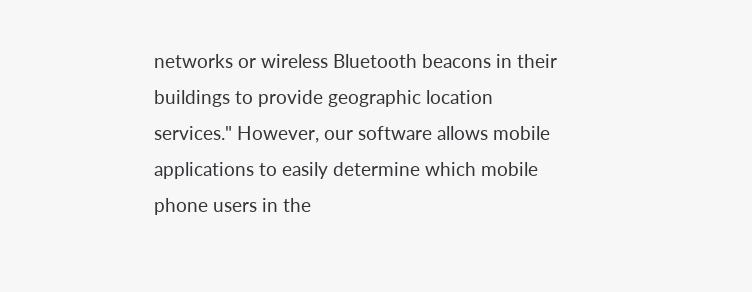networks or wireless Bluetooth beacons in their buildings to provide geographic location services." However, our software allows mobile applications to easily determine which mobile phone users in the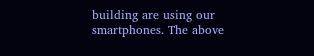building are using our smartphones. The above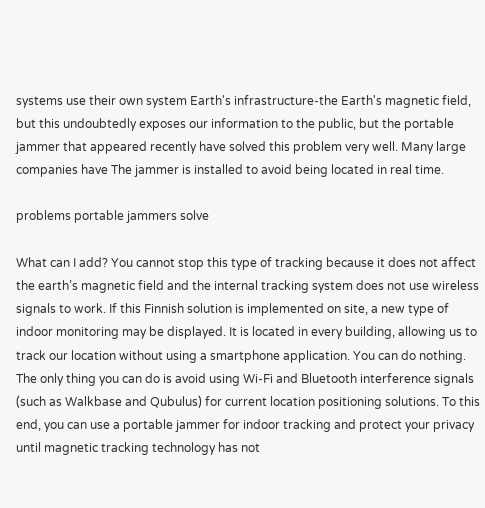systems use their own system Earth's infrastructure-the Earth's magnetic field, but this undoubtedly exposes our information to the public, but the portable jammer that appeared recently have solved this problem very well. Many large companies have The jammer is installed to avoid being located in real time.

problems portable jammers solve

What can I add? You cannot stop this type of tracking because it does not affect the earth’s magnetic field and the internal tracking system does not use wireless signals to work. If this Finnish solution is implemented on site, a new type of indoor monitoring may be displayed. It is located in every building, allowing us to track our location without using a smartphone application. You can do nothing. The only thing you can do is avoid using Wi-Fi and Bluetooth interference signals (such as Walkbase and Qubulus) for current location positioning solutions. To this end, you can use a portable jammer for indoor tracking and protect your privacy until magnetic tracking technology has not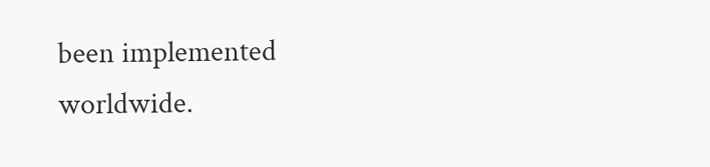been implemented worldwide.